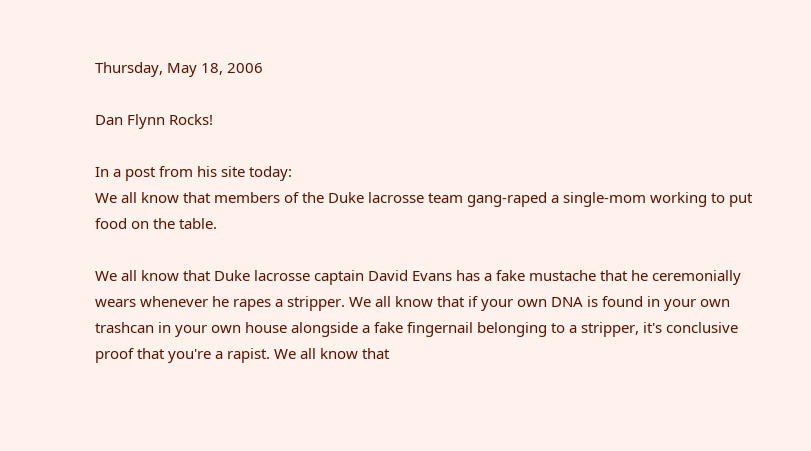Thursday, May 18, 2006

Dan Flynn Rocks!

In a post from his site today:
We all know that members of the Duke lacrosse team gang-raped a single-mom working to put food on the table.

We all know that Duke lacrosse captain David Evans has a fake mustache that he ceremonially wears whenever he rapes a stripper. We all know that if your own DNA is found in your own trashcan in your own house alongside a fake fingernail belonging to a stripper, it's conclusive proof that you're a rapist. We all know that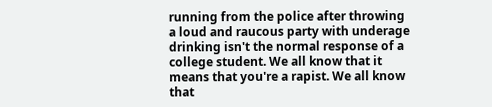running from the police after throwing a loud and raucous party with underage drinking isn't the normal response of a college student. We all know that it means that you're a rapist. We all know that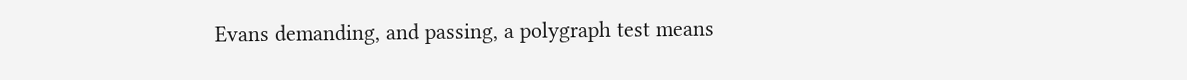Evans demanding, and passing, a polygraph test means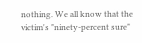nothing. We all know that the victim's "ninety-percent sure"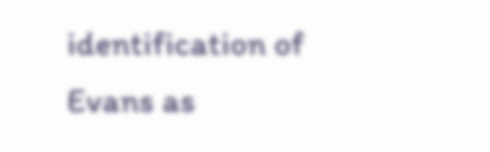identification of Evans as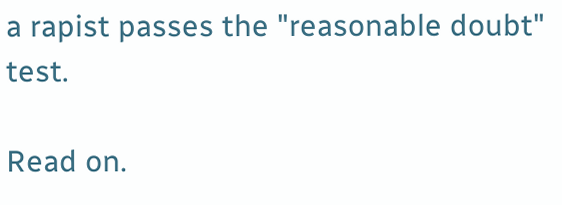a rapist passes the "reasonable doubt" test.

Read on.